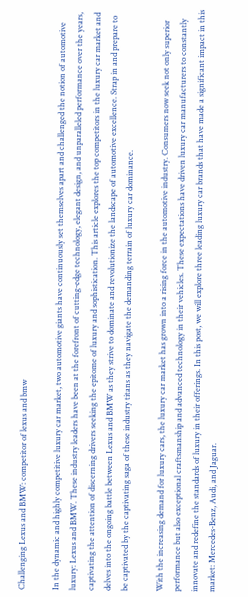Challenging Lexus and BMW: competitor of lexus and bmw

In the dynamic and highly competitive luxury car market, two automotive giants have continuously set themselves apart and challenged the notion of automotive luxury: Lexus and BMW. These industry leaders have been at the forefront of cutting-edge technology, elegant design, and unparalleled performance over the years, captivating the attention of discerning drivers seeking the epitome of luxury and sophistication. This article explores the top competitors in the luxury car market and delves into the ongoing battle between Lexus and BMW as they strive to dominate and revolutionize the landscape of automotive excellence. Strap in and prepare to be captivated by the captivating saga of these industry titans as they navigate the demanding terrain of luxury car dominance.

With the increasing demand for luxury cars, the luxury car market has grown into a rising force in the automotive industry. Consumers now seek not only superior performance but also exceptional craftsmanship and advanced technology in their vehicles. These expectations have driven luxury car manufacturers to constantly innovate and redefine the standards of luxury in their offerings. In this post, we will explore three leading luxury car brands that have made a significant impact in this market: Mercedes-Benz, Audi, and Jaguar.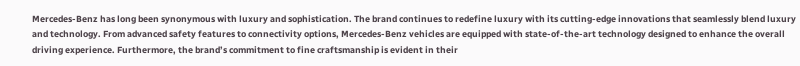Mercedes-Benz has long been synonymous with luxury and sophistication. The brand continues to redefine luxury with its cutting-edge innovations that seamlessly blend luxury and technology. From advanced safety features to connectivity options, Mercedes-Benz vehicles are equipped with state-of-the-art technology designed to enhance the overall driving experience. Furthermore, the brand’s commitment to fine craftsmanship is evident in their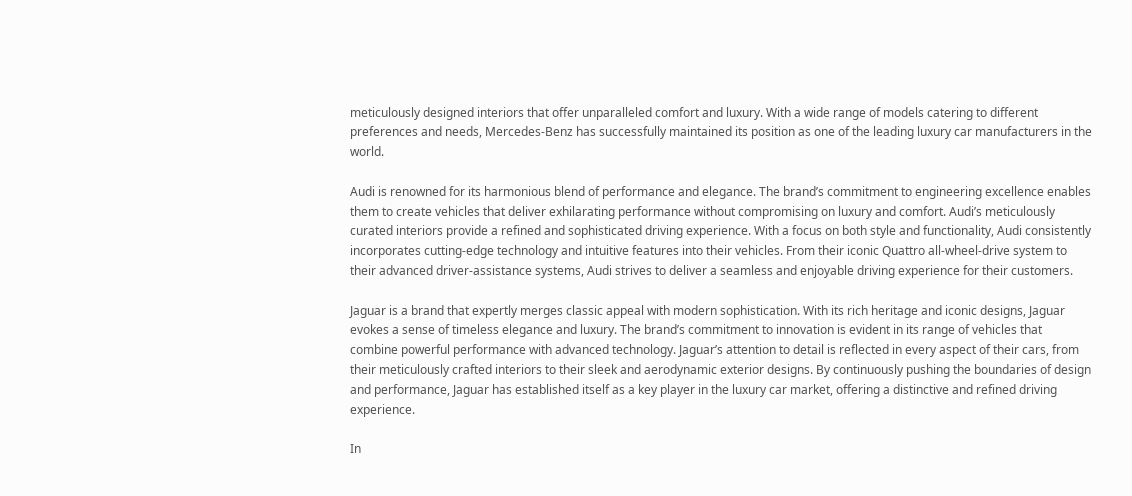meticulously designed interiors that offer unparalleled comfort and luxury. With a wide range of models catering to different preferences and needs, Mercedes-Benz has successfully maintained its position as one of the leading luxury car manufacturers in the world.

Audi is renowned for its harmonious blend of performance and elegance. The brand’s commitment to engineering excellence enables them to create vehicles that deliver exhilarating performance without compromising on luxury and comfort. Audi’s meticulously curated interiors provide a refined and sophisticated driving experience. With a focus on both style and functionality, Audi consistently incorporates cutting-edge technology and intuitive features into their vehicles. From their iconic Quattro all-wheel-drive system to their advanced driver-assistance systems, Audi strives to deliver a seamless and enjoyable driving experience for their customers.

Jaguar is a brand that expertly merges classic appeal with modern sophistication. With its rich heritage and iconic designs, Jaguar evokes a sense of timeless elegance and luxury. The brand’s commitment to innovation is evident in its range of vehicles that combine powerful performance with advanced technology. Jaguar’s attention to detail is reflected in every aspect of their cars, from their meticulously crafted interiors to their sleek and aerodynamic exterior designs. By continuously pushing the boundaries of design and performance, Jaguar has established itself as a key player in the luxury car market, offering a distinctive and refined driving experience.

In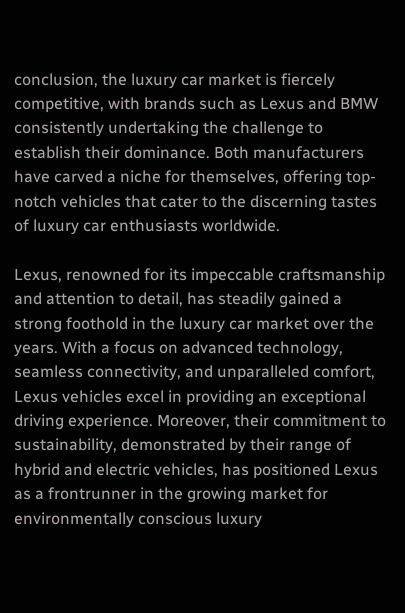conclusion, the luxury car market is fiercely competitive, with brands such as Lexus and BMW consistently undertaking the challenge to establish their dominance. Both manufacturers have carved a niche for themselves, offering top-notch vehicles that cater to the discerning tastes of luxury car enthusiasts worldwide.

Lexus, renowned for its impeccable craftsmanship and attention to detail, has steadily gained a strong foothold in the luxury car market over the years. With a focus on advanced technology, seamless connectivity, and unparalleled comfort, Lexus vehicles excel in providing an exceptional driving experience. Moreover, their commitment to sustainability, demonstrated by their range of hybrid and electric vehicles, has positioned Lexus as a frontrunner in the growing market for environmentally conscious luxury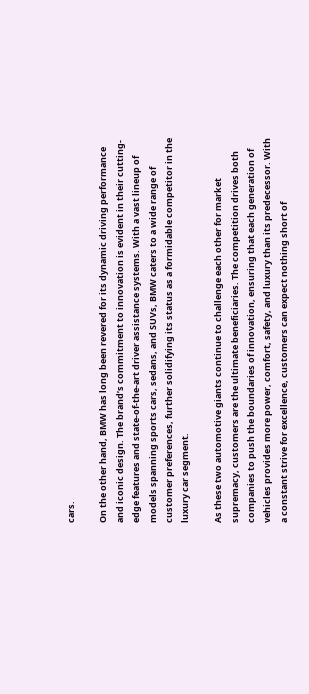cars.

On the other hand, BMW has long been revered for its dynamic driving performance and iconic design. The brand’s commitment to innovation is evident in their cutting-edge features and state-of-the-art driver assistance systems. With a vast lineup of models spanning sports cars, sedans, and SUVs, BMW caters to a wide range of customer preferences, further solidifying its status as a formidable competitor in the luxury car segment.

As these two automotive giants continue to challenge each other for market supremacy, customers are the ultimate beneficiaries. The competition drives both companies to push the boundaries of innovation, ensuring that each generation of vehicles provides more power, comfort, safety, and luxury than its predecessor. With a constant strive for excellence, customers can expect nothing short of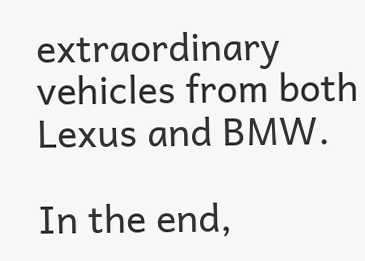extraordinary vehicles from both Lexus and BMW.

In the end,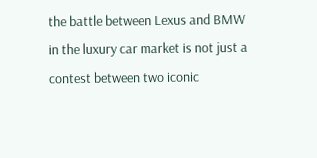the battle between Lexus and BMW in the luxury car market is not just a contest between two iconic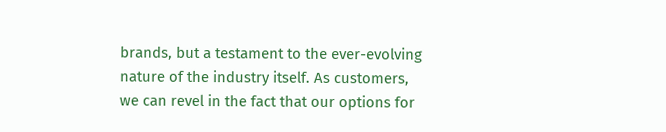brands, but a testament to the ever-evolving nature of the industry itself. As customers, we can revel in the fact that our options for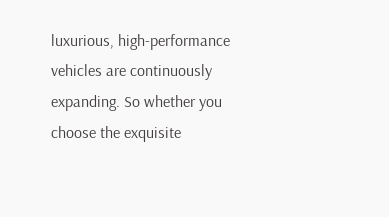luxurious, high-performance vehicles are continuously expanding. So whether you choose the exquisite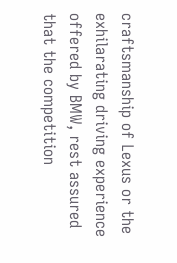craftsmanship of Lexus or the exhilarating driving experience offered by BMW, rest assured that the competition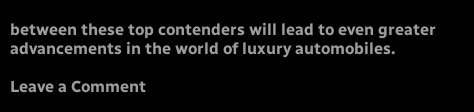between these top contenders will lead to even greater advancements in the world of luxury automobiles.

Leave a Comment